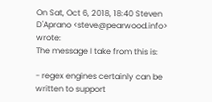On Sat, Oct 6, 2018, 18:40 Steven D'Aprano <steve@pearwood.info> wrote:
The message I take from this is:

- regex engines certainly can be written to support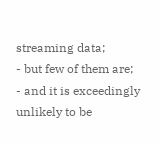streaming data;
- but few of them are;
- and it is exceedingly unlikely to be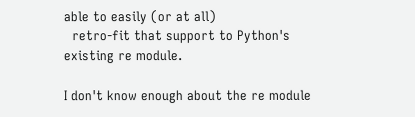able to easily (or at all)
  retro-fit that support to Python's existing re module.

I don't know enough about the re module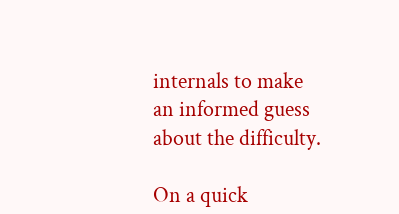internals to make an informed guess about the difficulty.

On a quick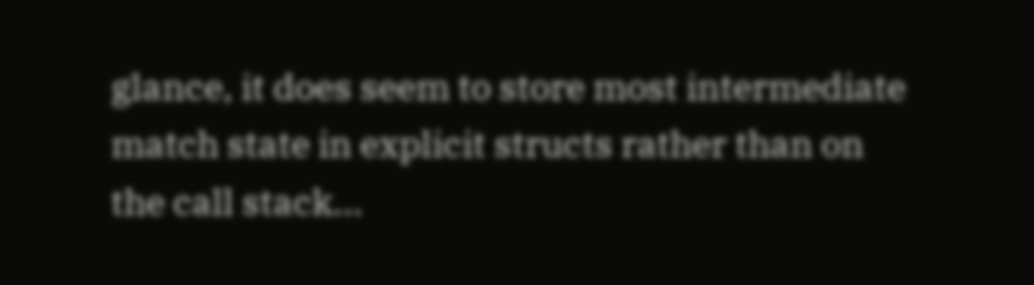glance, it does seem to store most intermediate match state in explicit structs rather than on the call stack...